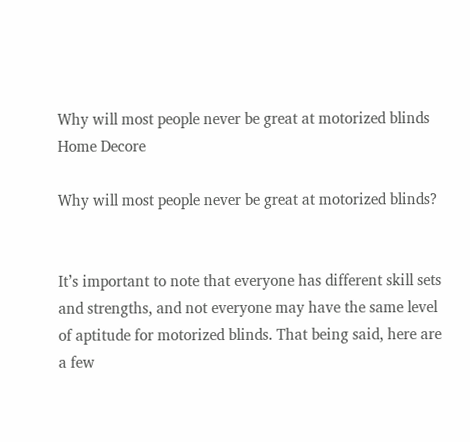Why will most people never be great at motorized blinds
Home Decore

Why will most people never be great at motorized blinds?


It’s important to note that everyone has different skill sets and strengths, and not everyone may have the same level of aptitude for motorized blinds. That being said, here are a few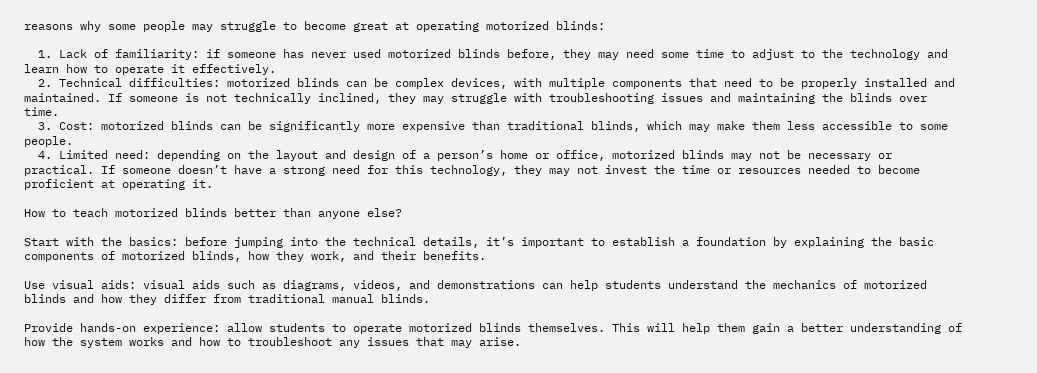reasons why some people may struggle to become great at operating motorized blinds:

  1. Lack of familiarity: if someone has never used motorized blinds before, they may need some time to adjust to the technology and learn how to operate it effectively.
  2. Technical difficulties: motorized blinds can be complex devices, with multiple components that need to be properly installed and maintained. If someone is not technically inclined, they may struggle with troubleshooting issues and maintaining the blinds over time.
  3. Cost: motorized blinds can be significantly more expensive than traditional blinds, which may make them less accessible to some people.
  4. Limited need: depending on the layout and design of a person’s home or office, motorized blinds may not be necessary or practical. If someone doesn’t have a strong need for this technology, they may not invest the time or resources needed to become proficient at operating it.

How to teach motorized blinds better than anyone else?

Start with the basics: before jumping into the technical details, it’s important to establish a foundation by explaining the basic components of motorized blinds, how they work, and their benefits.

Use visual aids: visual aids such as diagrams, videos, and demonstrations can help students understand the mechanics of motorized blinds and how they differ from traditional manual blinds.

Provide hands-on experience: allow students to operate motorized blinds themselves. This will help them gain a better understanding of how the system works and how to troubleshoot any issues that may arise.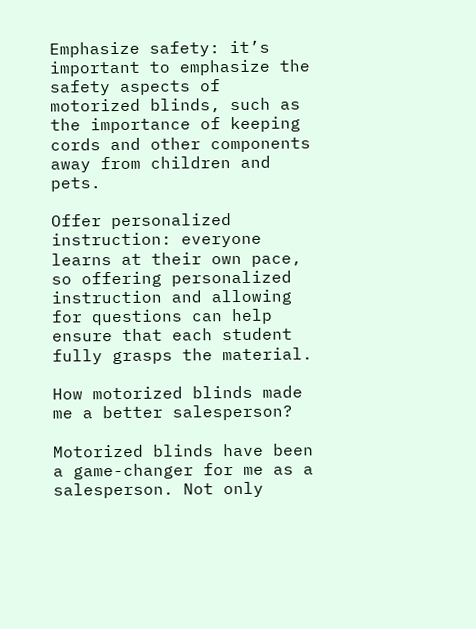Emphasize safety: it’s important to emphasize the safety aspects of motorized blinds, such as the importance of keeping cords and other components away from children and pets.

Offer personalized instruction: everyone learns at their own pace, so offering personalized instruction and allowing for questions can help ensure that each student fully grasps the material.

How motorized blinds made me a better salesperson?

Motorized blinds have been a game-changer for me as a salesperson. Not only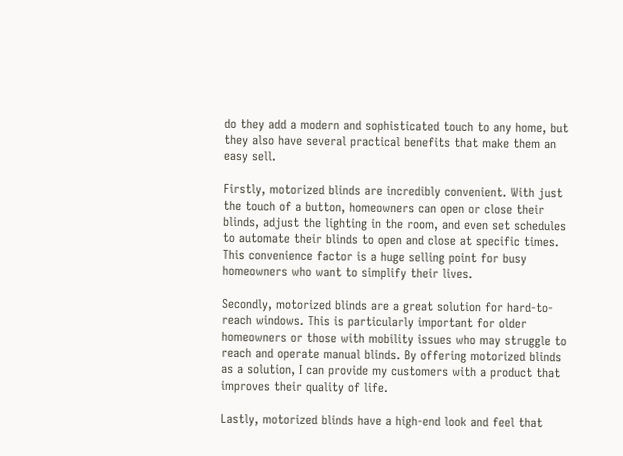do they add a modern and sophisticated touch to any home, but they also have several practical benefits that make them an easy sell.

Firstly, motorized blinds are incredibly convenient. With just the touch of a button, homeowners can open or close their blinds, adjust the lighting in the room, and even set schedules to automate their blinds to open and close at specific times. This convenience factor is a huge selling point for busy homeowners who want to simplify their lives.

Secondly, motorized blinds are a great solution for hard-to-reach windows. This is particularly important for older homeowners or those with mobility issues who may struggle to reach and operate manual blinds. By offering motorized blinds as a solution, I can provide my customers with a product that improves their quality of life.

Lastly, motorized blinds have a high-end look and feel that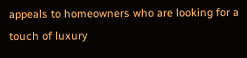appeals to homeowners who are looking for a touch of luxury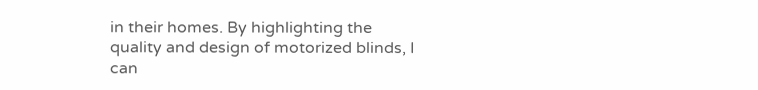in their homes. By highlighting the quality and design of motorized blinds, I can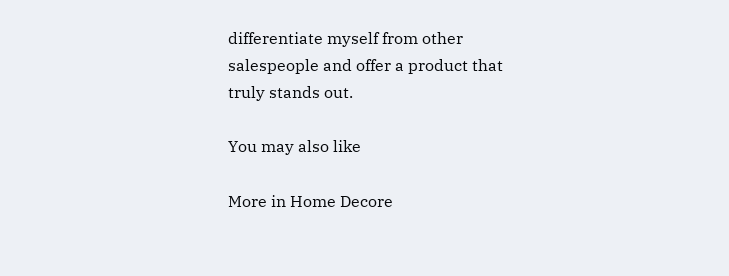differentiate myself from other salespeople and offer a product that truly stands out.

You may also like

More in Home Decore